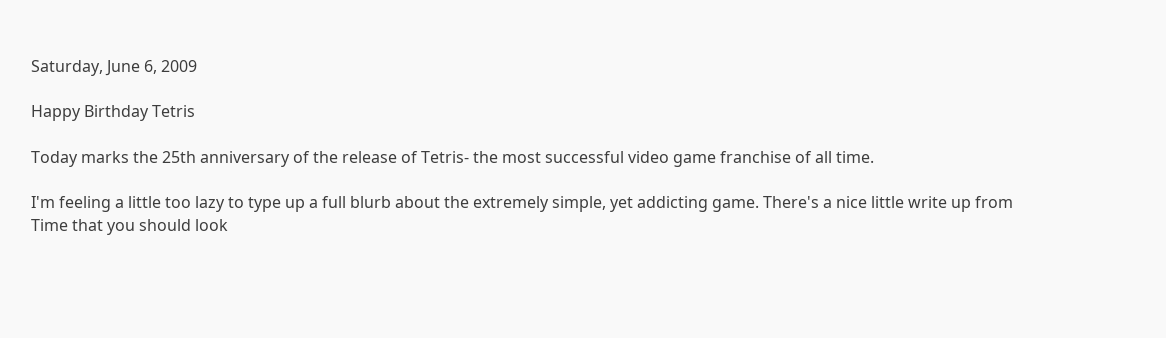Saturday, June 6, 2009

Happy Birthday Tetris

Today marks the 25th anniversary of the release of Tetris- the most successful video game franchise of all time.

I'm feeling a little too lazy to type up a full blurb about the extremely simple, yet addicting game. There's a nice little write up from Time that you should look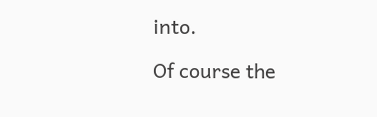into.

Of course the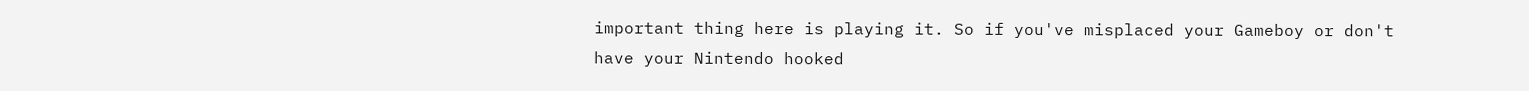important thing here is playing it. So if you've misplaced your Gameboy or don't have your Nintendo hooked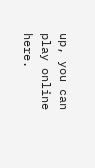up, you can play online here.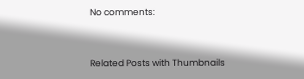No comments:


Related Posts with Thumbnails